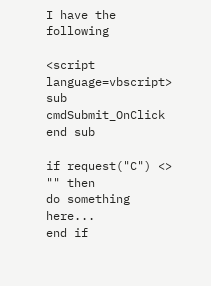I have the following

<script language=vbscript>
sub cmdSubmit_OnClick
end sub

if request("C") <> "" then
do something here...
end if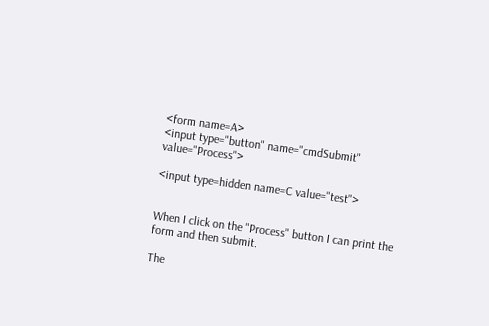<form name=A>
<input type="button" name="cmdSubmit" value="Process">

<input type=hidden name=C value="test">


When I click on the "Process" button I can print the form and then submit.

The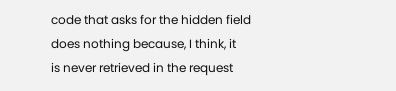code that asks for the hidden field does nothing because, I think, it
is never retrieved in the request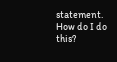statement. How do I do this?